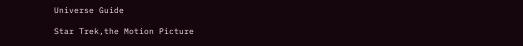Universe Guide

Star Trek,the Motion Picture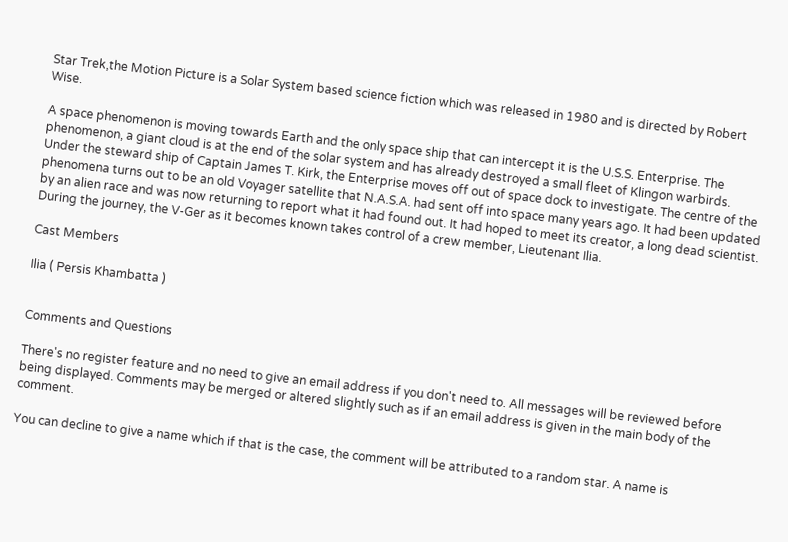Star Trek,the Motion Picture is a Solar System based science fiction which was released in 1980 and is directed by Robert Wise.

A space phenomenon is moving towards Earth and the only space ship that can intercept it is the U.S.S. Enterprise. The phenomenon, a giant cloud is at the end of the solar system and has already destroyed a small fleet of Klingon warbirds. Under the steward ship of Captain James T. Kirk, the Enterprise moves off out of space dock to investigate. The centre of the phenomena turns out to be an old Voyager satellite that N.A.S.A. had sent off into space many years ago. It had been updated by an alien race and was now returning to report what it had found out. It had hoped to meet its creator, a long dead scientist. During the journey, the V-Ger as it becomes known takes control of a crew member, Lieutenant Ilia.

Cast Members

Ilia ( Persis Khambatta )


Comments and Questions

There's no register feature and no need to give an email address if you don't need to. All messages will be reviewed before being displayed. Comments may be merged or altered slightly such as if an email address is given in the main body of the comment.

You can decline to give a name which if that is the case, the comment will be attributed to a random star. A name is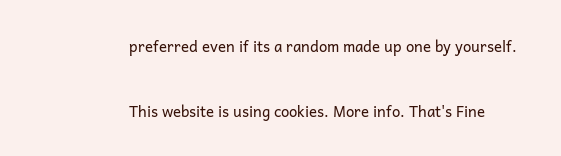preferred even if its a random made up one by yourself.

This website is using cookies. More info. That's Fine